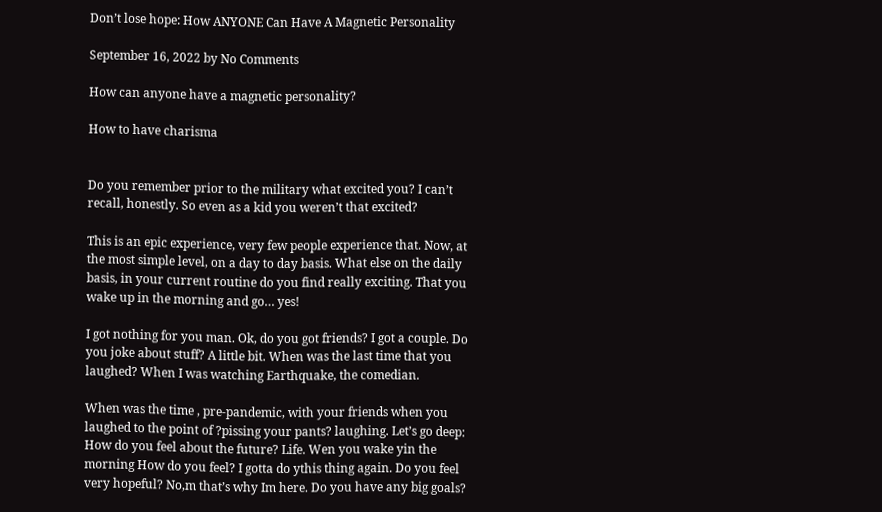Don’t lose hope: How ANYONE Can Have A Magnetic Personality

September 16, 2022 by No Comments

How can anyone have a magnetic personality?

How to have charisma


Do you remember prior to the military what excited you? I can’t recall, honestly. So even as a kid you weren’t that excited?

This is an epic experience, very few people experience that. Now, at the most simple level, on a day to day basis. What else on the daily basis, in your current routine do you find really exciting. That you wake up in the morning and go… yes!

I got nothing for you man. Ok, do you got friends? I got a couple. Do you joke about stuff? A little bit. When was the last time that you laughed? When I was watching Earthquake, the comedian.

When was the time , pre-pandemic, with your friends when you laughed to the point of ?pissing your pants? laughing. Let’s go deep: How do you feel about the future? Life. Wen you wake yin the morning How do you feel? I gotta do ythis thing again. Do you feel very hopeful? No,m that’s why Im here. Do you have any big goals?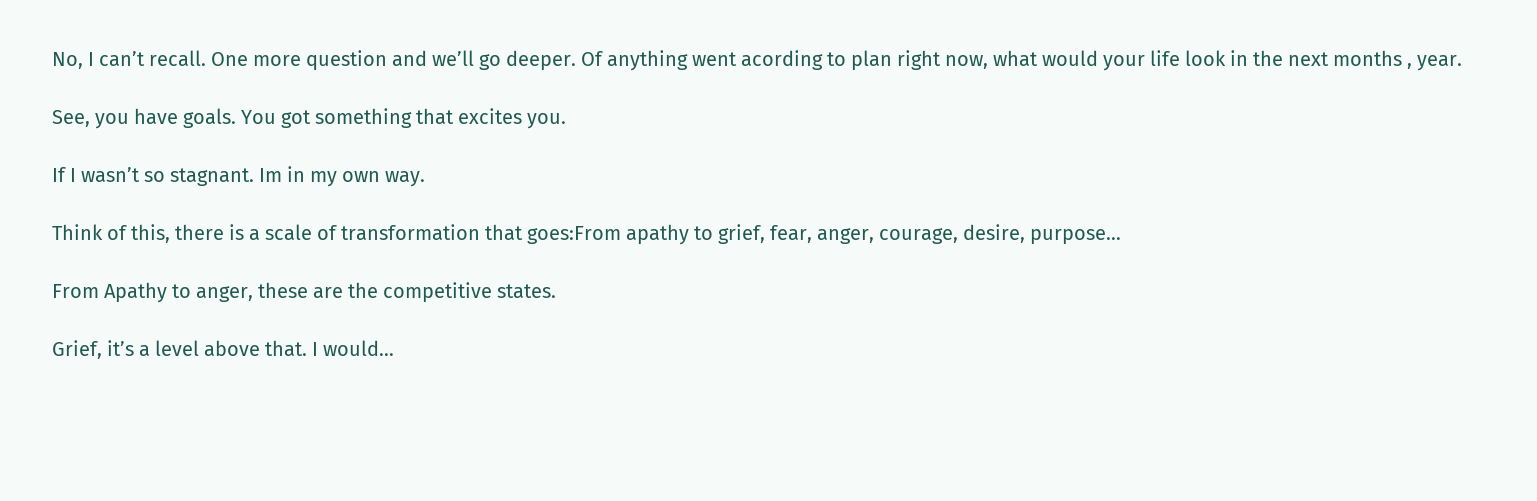No, I can’t recall. One more question and we’ll go deeper. Of anything went acording to plan right now, what would your life look in the next months , year.

See, you have goals. You got something that excites you.

If I wasn’t so stagnant. Im in my own way.

Think of this, there is a scale of transformation that goes:From apathy to grief, fear, anger, courage, desire, purpose…

From Apathy to anger, these are the competitive states.

Grief, it’s a level above that. I would…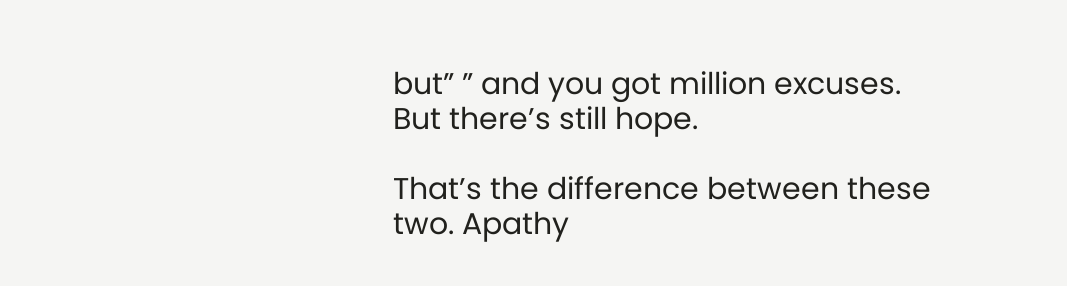but” ” and you got million excuses. But there’s still hope.

That’s the difference between these two. Apathy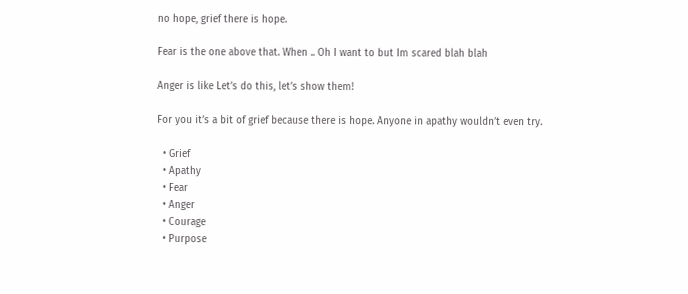no hope, grief there is hope.

Fear is the one above that. When .. Oh I want to but Im scared blah blah

Anger is like Let’s do this, let’s show them!

For you it’s a bit of grief because there is hope. Anyone in apathy wouldn’t even try.

  • Grief
  • Apathy
  • Fear
  • Anger
  • Courage
  • Purpose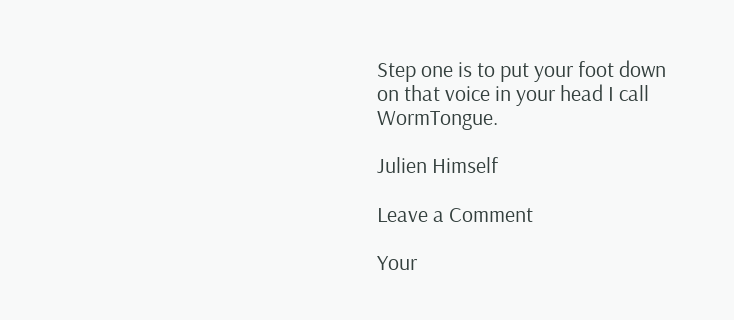Step one is to put your foot down on that voice in your head I call WormTongue.

Julien Himself

Leave a Comment

Your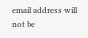email address will not be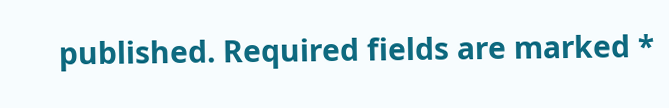published. Required fields are marked *